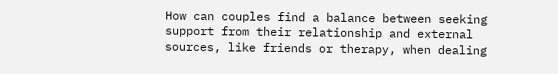How can couples find a balance between seeking support from their relationship and external sources, like friends or therapy, when dealing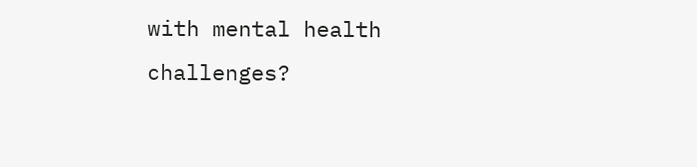with mental health challenges?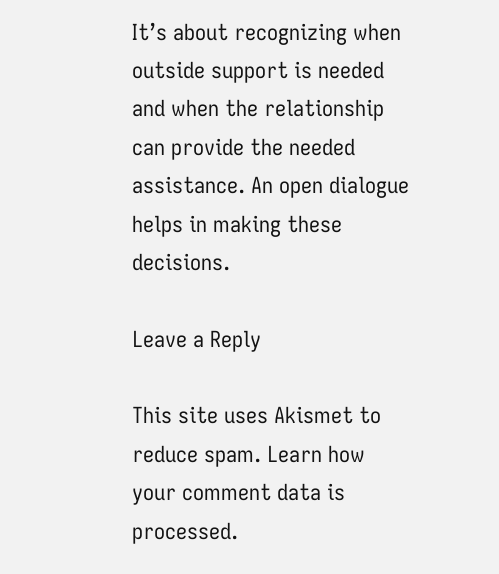It’s about recognizing when outside support is needed and when the relationship can provide the needed assistance. An open dialogue helps in making these decisions.

Leave a Reply

This site uses Akismet to reduce spam. Learn how your comment data is processed.